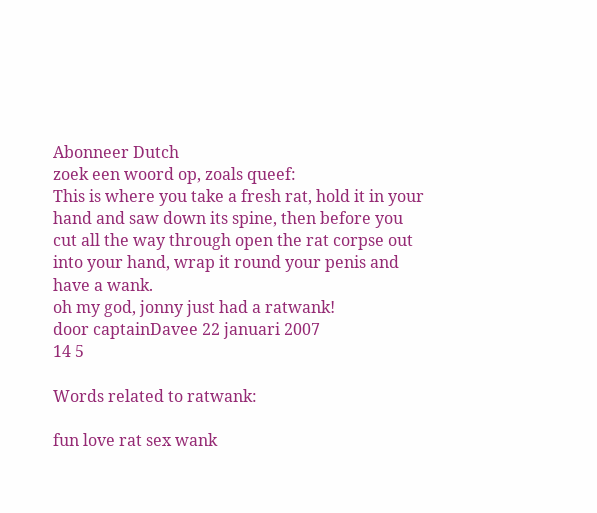Abonneer Dutch
zoek een woord op, zoals queef:
This is where you take a fresh rat, hold it in your hand and saw down its spine, then before you cut all the way through open the rat corpse out into your hand, wrap it round your penis and have a wank.
oh my god, jonny just had a ratwank!
door captainDavee 22 januari 2007
14 5

Words related to ratwank:

fun love rat sex wank